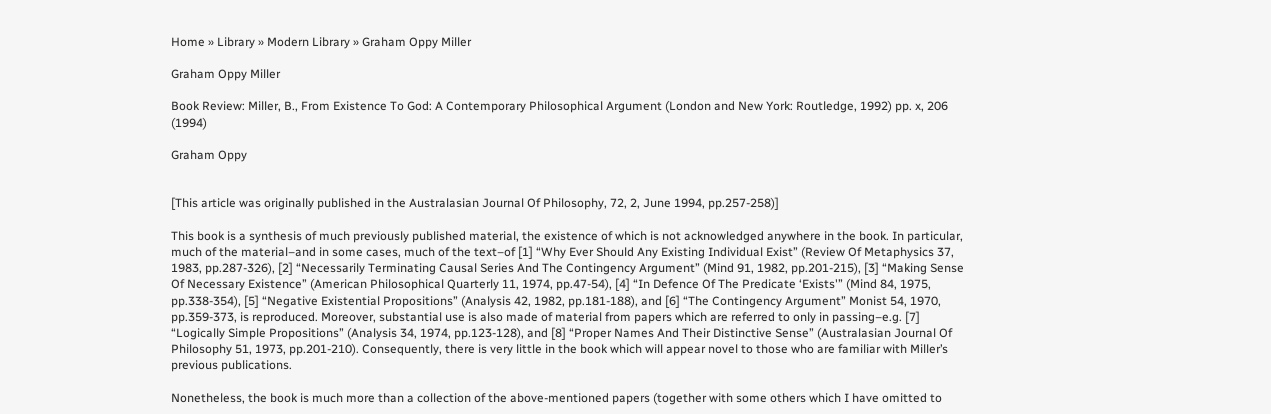Home » Library » Modern Library » Graham Oppy Miller

Graham Oppy Miller

Book Review: Miller, B., From Existence To God: A Contemporary Philosophical Argument (London and New York: Routledge, 1992) pp. x, 206 (1994)

Graham Oppy


[This article was originally published in the Australasian Journal Of Philosophy, 72, 2, June 1994, pp.257-258)]

This book is a synthesis of much previously published material, the existence of which is not acknowledged anywhere in the book. In particular, much of the material–and in some cases, much of the text–of [1] “Why Ever Should Any Existing Individual Exist” (Review Of Metaphysics 37, 1983, pp.287-326), [2] “Necessarily Terminating Causal Series And The Contingency Argument” (Mind 91, 1982, pp.201-215), [3] “Making Sense Of Necessary Existence” (American Philosophical Quarterly 11, 1974, pp.47-54), [4] “In Defence Of The Predicate ‘Exists'” (Mind 84, 1975, pp.338-354), [5] “Negative Existential Propositions” (Analysis 42, 1982, pp.181-188), and [6] “The Contingency Argument” Monist 54, 1970, pp.359-373, is reproduced. Moreover, substantial use is also made of material from papers which are referred to only in passing–e.g. [7] “Logically Simple Propositions” (Analysis 34, 1974, pp.123-128), and [8] “Proper Names And Their Distinctive Sense” (Australasian Journal Of Philosophy 51, 1973, pp.201-210). Consequently, there is very little in the book which will appear novel to those who are familiar with Miller’s previous publications.

Nonetheless, the book is much more than a collection of the above-mentioned papers (together with some others which I have omitted to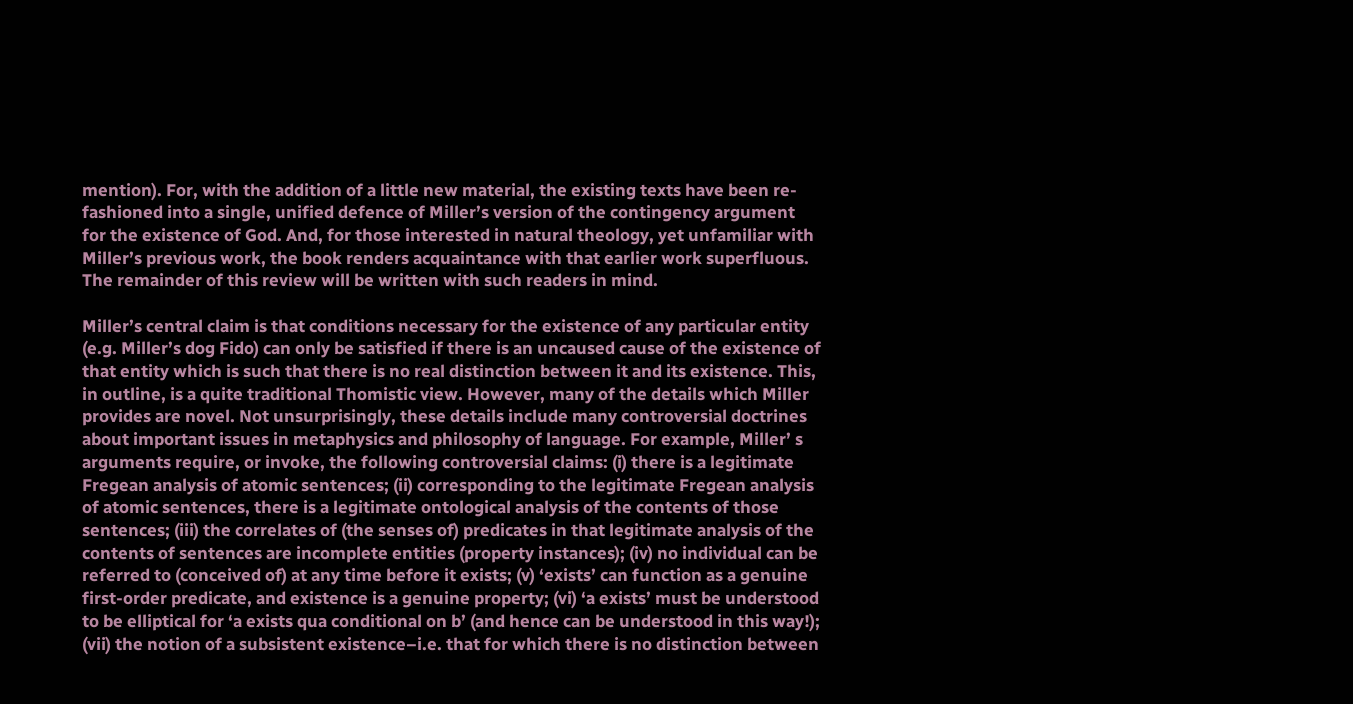mention). For, with the addition of a little new material, the existing texts have been re-fashioned into a single, unified defence of Miller’s version of the contingency argument for the existence of God. And, for those interested in natural theology, yet unfamiliar with Miller’s previous work, the book renders acquaintance with that earlier work superfluous. The remainder of this review will be written with such readers in mind.

Miller’s central claim is that conditions necessary for the existence of any particular entity (e.g. Miller’s dog Fido) can only be satisfied if there is an uncaused cause of the existence of that entity which is such that there is no real distinction between it and its existence. This, in outline, is a quite traditional Thomistic view. However, many of the details which Miller provides are novel. Not unsurprisingly, these details include many controversial doctrines about important issues in metaphysics and philosophy of language. For example, Miller’ s arguments require, or invoke, the following controversial claims: (i) there is a legitimate Fregean analysis of atomic sentences; (ii) corresponding to the legitimate Fregean analysis of atomic sentences, there is a legitimate ontological analysis of the contents of those sentences; (iii) the correlates of (the senses of) predicates in that legitimate analysis of the contents of sentences are incomplete entities (property instances); (iv) no individual can be referred to (conceived of) at any time before it exists; (v) ‘exists’ can function as a genuine first-order predicate, and existence is a genuine property; (vi) ‘a exists’ must be understood to be elliptical for ‘a exists qua conditional on b’ (and hence can be understood in this way!); (vii) the notion of a subsistent existence–i.e. that for which there is no distinction between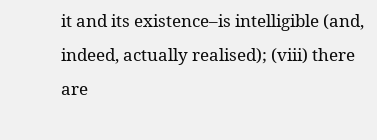it and its existence–is intelligible (and, indeed, actually realised); (viii) there are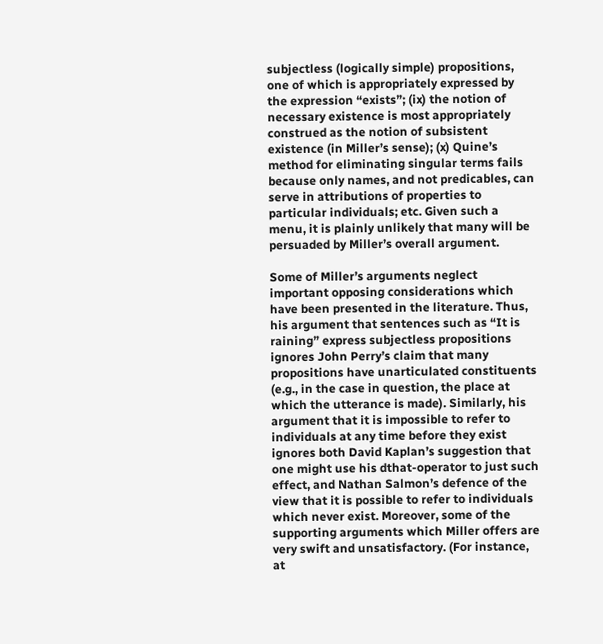subjectless (logically simple) propositions, one of which is appropriately expressed by the expression “exists”; (ix) the notion of necessary existence is most appropriately construed as the notion of subsistent existence (in Miller’s sense); (x) Quine’s method for eliminating singular terms fails because only names, and not predicables, can serve in attributions of properties to particular individuals; etc. Given such a menu, it is plainly unlikely that many will be persuaded by Miller’s overall argument.

Some of Miller’s arguments neglect important opposing considerations which have been presented in the literature. Thus, his argument that sentences such as “It is raining” express subjectless propositions ignores John Perry’s claim that many propositions have unarticulated constituents (e.g., in the case in question, the place at which the utterance is made). Similarly, his argument that it is impossible to refer to individuals at any time before they exist ignores both David Kaplan’s suggestion that one might use his dthat-operator to just such effect, and Nathan Salmon’s defence of the view that it is possible to refer to individuals which never exist. Moreover, some of the supporting arguments which Miller offers are very swift and unsatisfactory. (For instance, at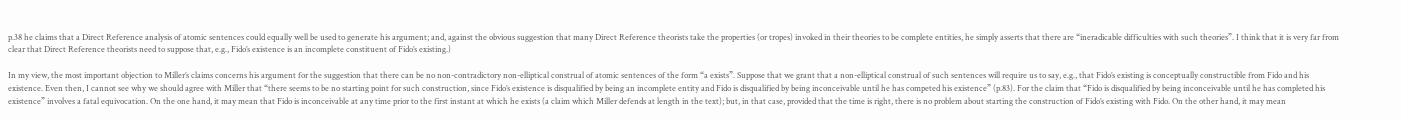p.38 he claims that a Direct Reference analysis of atomic sentences could equally well be used to generate his argument; and, against the obvious suggestion that many Direct Reference theorists take the properties (or tropes) invoked in their theories to be complete entities, he simply asserts that there are “ineradicable difficulties with such theories”. I think that it is very far from clear that Direct Reference theorists need to suppose that, e.g., Fido’s existence is an incomplete constituent of Fido’s existing.)

In my view, the most important objection to Miller’s claims concerns his argument for the suggestion that there can be no non-contradictory non-elliptical construal of atomic sentences of the form “a exists”. Suppose that we grant that a non-elliptical construal of such sentences will require us to say, e.g., that Fido’s existing is conceptually constructible from Fido and his existence. Even then, I cannot see why we should agree with Miller that “there seems to be no starting point for such construction, since Fido’s existence is disqualified by being an incomplete entity and Fido is disqualified by being inconceivable until he has competed his existence” (p.83). For the claim that “Fido is disqualified by being inconceivable until he has completed his existence” involves a fatal equivocation. On the one hand, it may mean that Fido is inconceivable at any time prior to the first instant at which he exists (a claim which Miller defends at length in the text); but, in that case, provided that the time is right, there is no problem about starting the construction of Fido’s existing with Fido. On the other hand, it may mean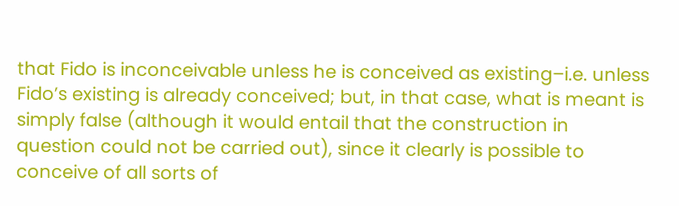that Fido is inconceivable unless he is conceived as existing–i.e. unless Fido’s existing is already conceived; but, in that case, what is meant is simply false (although it would entail that the construction in question could not be carried out), since it clearly is possible to conceive of all sorts of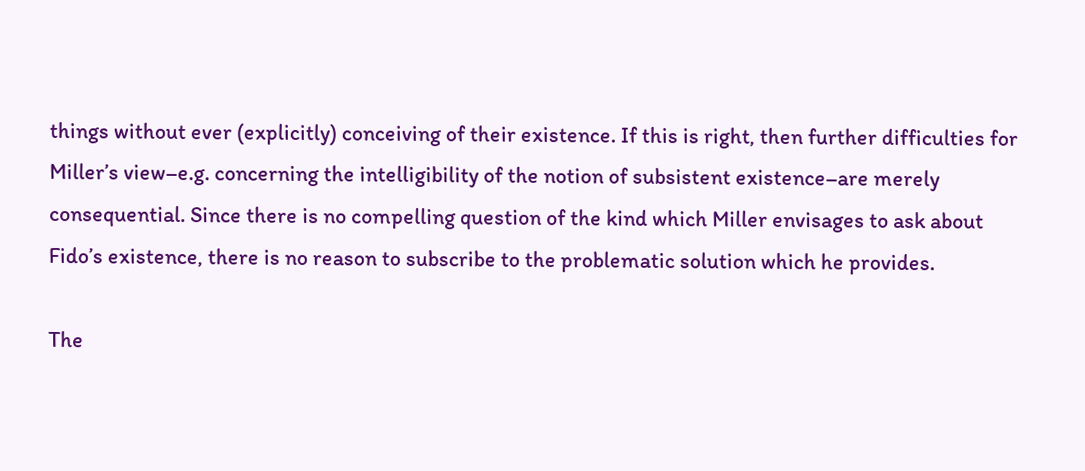things without ever (explicitly) conceiving of their existence. If this is right, then further difficulties for Miller’s view–e.g. concerning the intelligibility of the notion of subsistent existence–are merely consequential. Since there is no compelling question of the kind which Miller envisages to ask about Fido’s existence, there is no reason to subscribe to the problematic solution which he provides.

The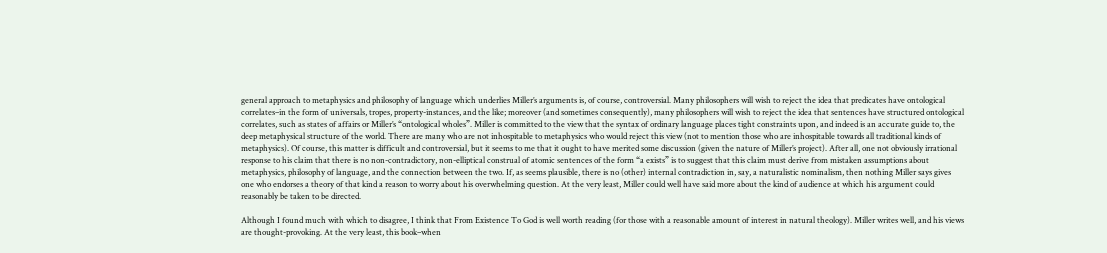general approach to metaphysics and philosophy of language which underlies Miller’s arguments is, of course, controversial. Many philosophers will wish to reject the idea that predicates have ontological correlates–in the form of universals, tropes, property-instances, and the like; moreover (and sometimes consequently), many philosophers will wish to reject the idea that sentences have structured ontological correlates, such as states of affairs or Miller’s “ontological wholes”. Miller is committed to the view that the syntax of ordinary language places tight constraints upon, and indeed is an accurate guide to, the deep metaphysical structure of the world. There are many who are not inhospitable to metaphysics who would reject this view (not to mention those who are inhospitable towards all traditional kinds of metaphysics). Of course, this matter is difficult and controversial, but it seems to me that it ought to have merited some discussion (given the nature of Miller’s project). After all, one not obviously irrational response to his claim that there is no non-contradictory, non-elliptical construal of atomic sentences of the form “a exists” is to suggest that this claim must derive from mistaken assumptions about metaphysics, philosophy of language, and the connection between the two. If, as seems plausible, there is no (other) internal contradiction in, say, a naturalistic nominalism, then nothing Miller says gives one who endorses a theory of that kind a reason to worry about his overwhelming question. At the very least, Miller could well have said more about the kind of audience at which his argument could reasonably be taken to be directed.

Although I found much with which to disagree, I think that From Existence To God is well worth reading (for those with a reasonable amount of interest in natural theology). Miller writes well, and his views are thought-provoking. At the very least, this book–when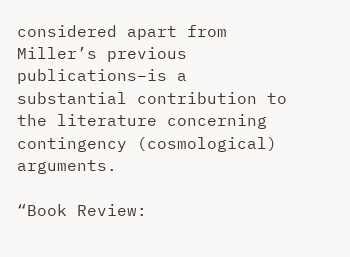considered apart from Miller’s previous publications–is a substantial contribution to the literature concerning contingency (cosmological) arguments.

“Book Review: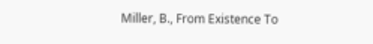Miller, B., From Existence To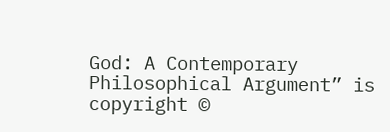God: A Contemporary Philosophical Argument” is copyright ©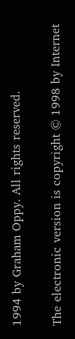1994 by Graham Oppy. All rights reserved.

The electronic version is copyright © 1998 by Internet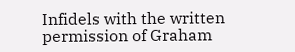Infidels with the written permission of Graham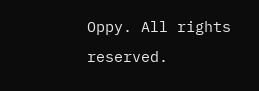Oppy. All rights reserved.